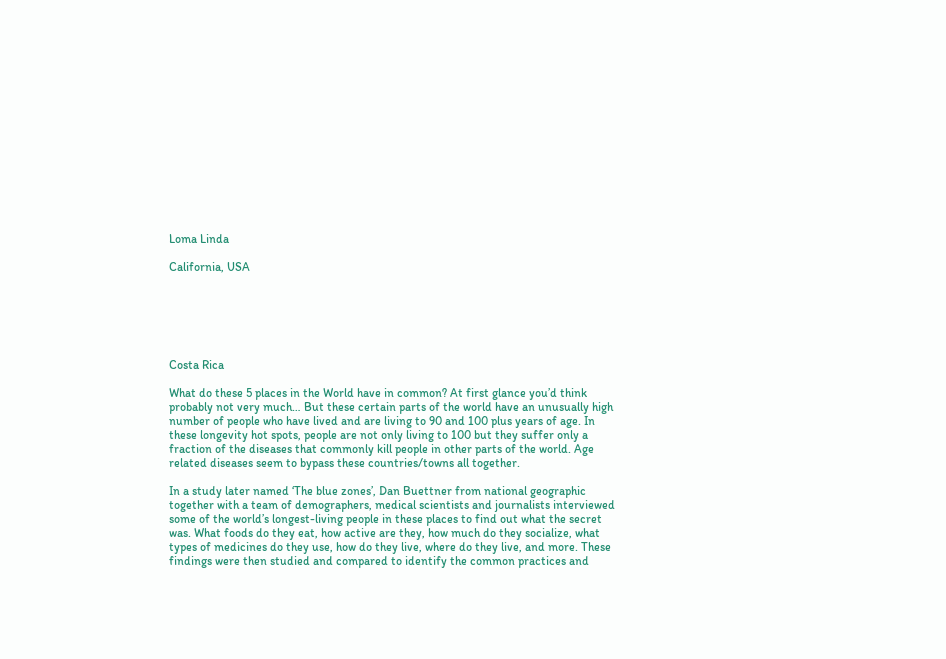Loma Linda

California, USA






Costa Rica

What do these 5 places in the World have in common? At first glance you’d think probably not very much… But these certain parts of the world have an unusually high number of people who have lived and are living to 90 and 100 plus years of age. In these longevity hot spots, people are not only living to 100 but they suffer only a fraction of the diseases that commonly kill people in other parts of the world. Age related diseases seem to bypass these countries/towns all together.

In a study later named ‘The blue zones’, Dan Buettner from national geographic together with a team of demographers, medical scientists and journalists interviewed some of the world’s longest-living people in these places to find out what the secret was. What foods do they eat, how active are they, how much do they socialize, what types of medicines do they use, how do they live, where do they live, and more. These findings were then studied and compared to identify the common practices and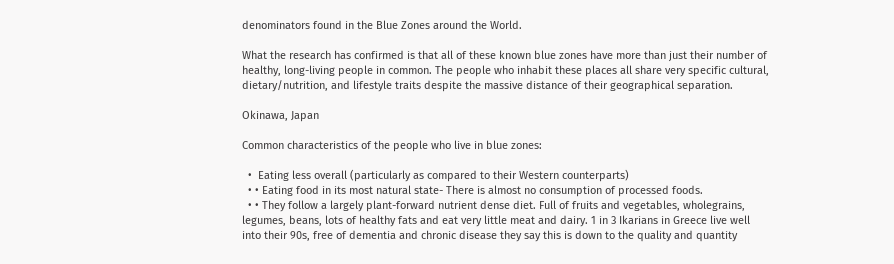denominators found in the Blue Zones around the World.

What the research has confirmed is that all of these known blue zones have more than just their number of healthy, long-living people in common. The people who inhabit these places all share very specific cultural, dietary/nutrition, and lifestyle traits despite the massive distance of their geographical separation.

Okinawa, Japan

Common characteristics of the people who live in blue zones:

  •  Eating less overall (particularly as compared to their Western counterparts)
  • • Eating food in its most natural state- There is almost no consumption of processed foods.
  • • They follow a largely plant-forward nutrient dense diet. Full of fruits and vegetables, wholegrains, legumes, beans, lots of healthy fats and eat very little meat and dairy. 1 in 3 Ikarians in Greece live well into their 90s, free of dementia and chronic disease they say this is down to the quality and quantity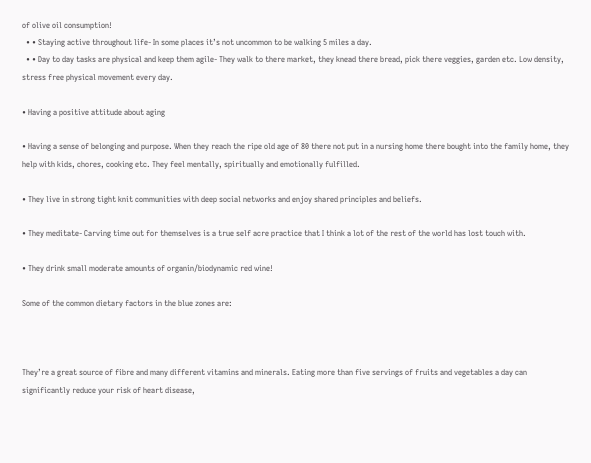of olive oil consumption!
  • • Staying active throughout life- In some places it’s not uncommon to be walking 5 miles a day.
  • • Day to day tasks are physical and keep them agile- They walk to there market, they knead there bread, pick there veggies, garden etc. Low density, stress free physical movement every day.

• Having a positive attitude about aging

• Having a sense of belonging and purpose. When they reach the ripe old age of 80 there not put in a nursing home there bought into the family home, they help with kids, chores, cooking etc. They feel mentally, spiritually and emotionally fulfilled.

• They live in strong tight knit communities with deep social networks and enjoy shared principles and beliefs.

• They meditate- Carving time out for themselves is a true self acre practice that I think a lot of the rest of the world has lost touch with.

• They drink small moderate amounts of organin/biodynamic red wine!

Some of the common dietary factors in the blue zones are:



They’re a great source of fibre and many different vitamins and minerals. Eating more than five servings of fruits and vegetables a day can significantly reduce your risk of heart disease,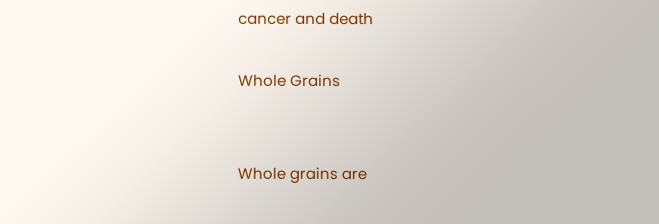cancer and death

Whole Grains


Whole grains are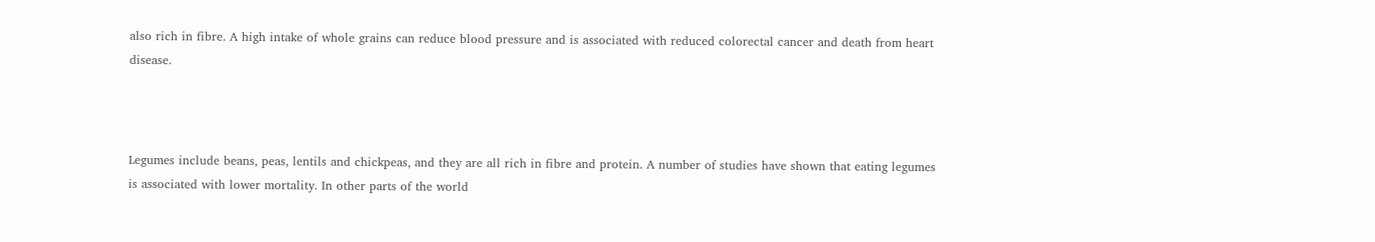also rich in fibre. A high intake of whole grains can reduce blood pressure and is associated with reduced colorectal cancer and death from heart disease.



Legumes include beans, peas, lentils and chickpeas, and they are all rich in fibre and protein. A number of studies have shown that eating legumes is associated with lower mortality. In other parts of the world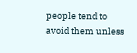people tend to avoid them unless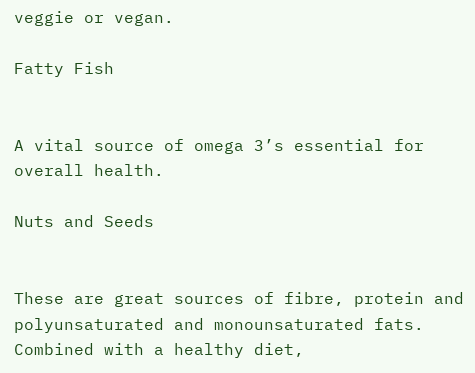veggie or vegan.

Fatty Fish


A vital source of omega 3’s essential for overall health.

Nuts and Seeds


These are great sources of fibre, protein and polyunsaturated and monounsaturated fats. Combined with a healthy diet,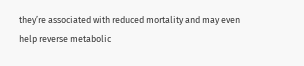they’re associated with reduced mortality and may even help reverse metabolic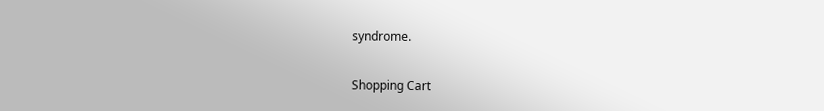syndrome.

Shopping Cart